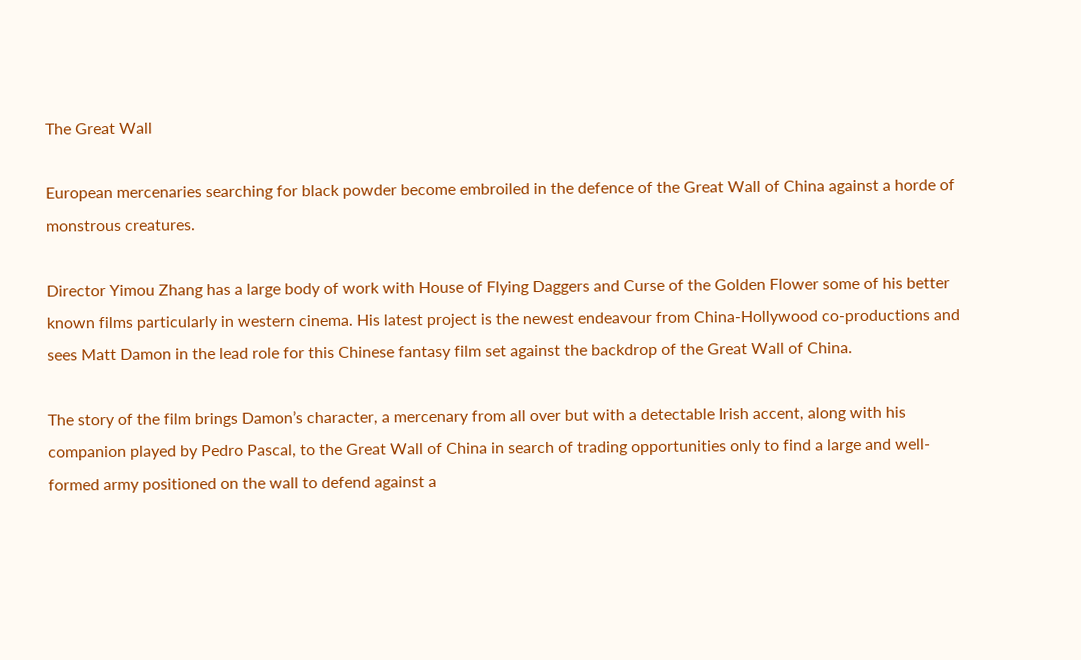The Great Wall

European mercenaries searching for black powder become embroiled in the defence of the Great Wall of China against a horde of monstrous creatures.

Director Yimou Zhang has a large body of work with House of Flying Daggers and Curse of the Golden Flower some of his better known films particularly in western cinema. His latest project is the newest endeavour from China-Hollywood co-productions and sees Matt Damon in the lead role for this Chinese fantasy film set against the backdrop of the Great Wall of China.

The story of the film brings Damon’s character, a mercenary from all over but with a detectable Irish accent, along with his companion played by Pedro Pascal, to the Great Wall of China in search of trading opportunities only to find a large and well-formed army positioned on the wall to defend against a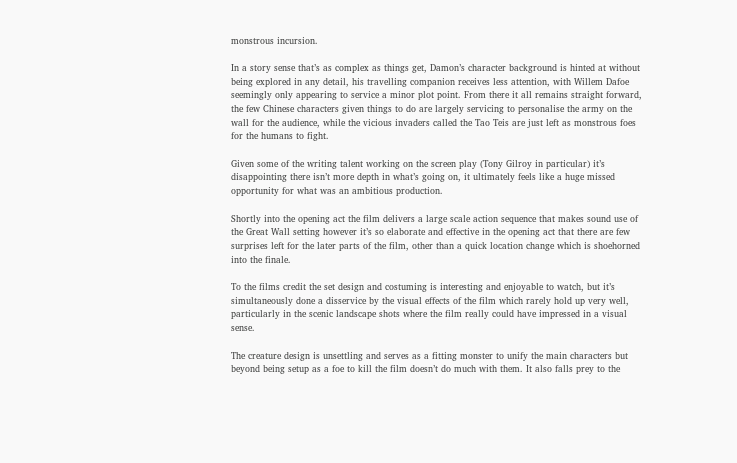monstrous incursion.

In a story sense that’s as complex as things get, Damon’s character background is hinted at without being explored in any detail, his travelling companion receives less attention, with Willem Dafoe seemingly only appearing to service a minor plot point. From there it all remains straight forward, the few Chinese characters given things to do are largely servicing to personalise the army on the wall for the audience, while the vicious invaders called the Tao Teis are just left as monstrous foes for the humans to fight.

Given some of the writing talent working on the screen play (Tony Gilroy in particular) it’s disappointing there isn’t more depth in what’s going on, it ultimately feels like a huge missed opportunity for what was an ambitious production.

Shortly into the opening act the film delivers a large scale action sequence that makes sound use of the Great Wall setting however it’s so elaborate and effective in the opening act that there are few surprises left for the later parts of the film, other than a quick location change which is shoehorned into the finale.

To the films credit the set design and costuming is interesting and enjoyable to watch, but it’s simultaneously done a disservice by the visual effects of the film which rarely hold up very well, particularly in the scenic landscape shots where the film really could have impressed in a visual sense.

The creature design is unsettling and serves as a fitting monster to unify the main characters but beyond being setup as a foe to kill the film doesn’t do much with them. It also falls prey to the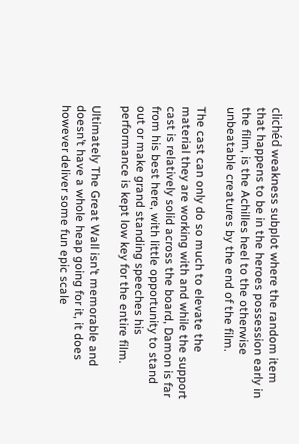clichéd weakness subplot where the random item that happens to be in the heroes possession early in the film, is the Achilles heel to the otherwise unbeatable creatures by the end of the film.

The cast can only do so much to elevate the material they are working with and while the support cast is relatively solid across the board, Damon is far from his best here, with little opportunity to stand out or make grand standing speeches his performance is kept low key for the entire film.

Ultimately The Great Wall isn’t memorable and doesn’t have a whole heap going for it, it does however deliver some fun epic scale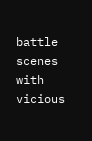battle scenes with vicious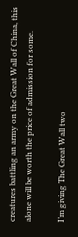creatures battling an army on the Great Wall of China, this alone will be worth the price of admission for some.

I’m giving The Great Wall two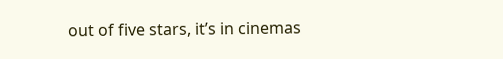out of five stars, it’s in cinemas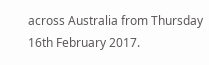across Australia from Thursday 16th February 2017.